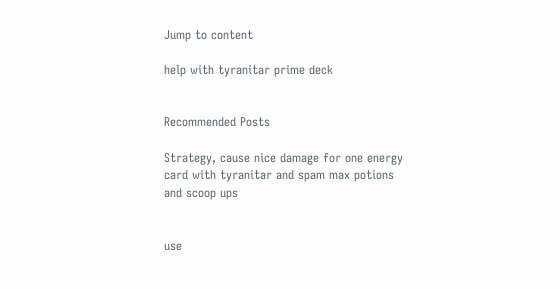Jump to content

help with tyranitar prime deck


Recommended Posts

Strategy, cause nice damage for one energy card with tyranitar and spam max potions and scoop ups


use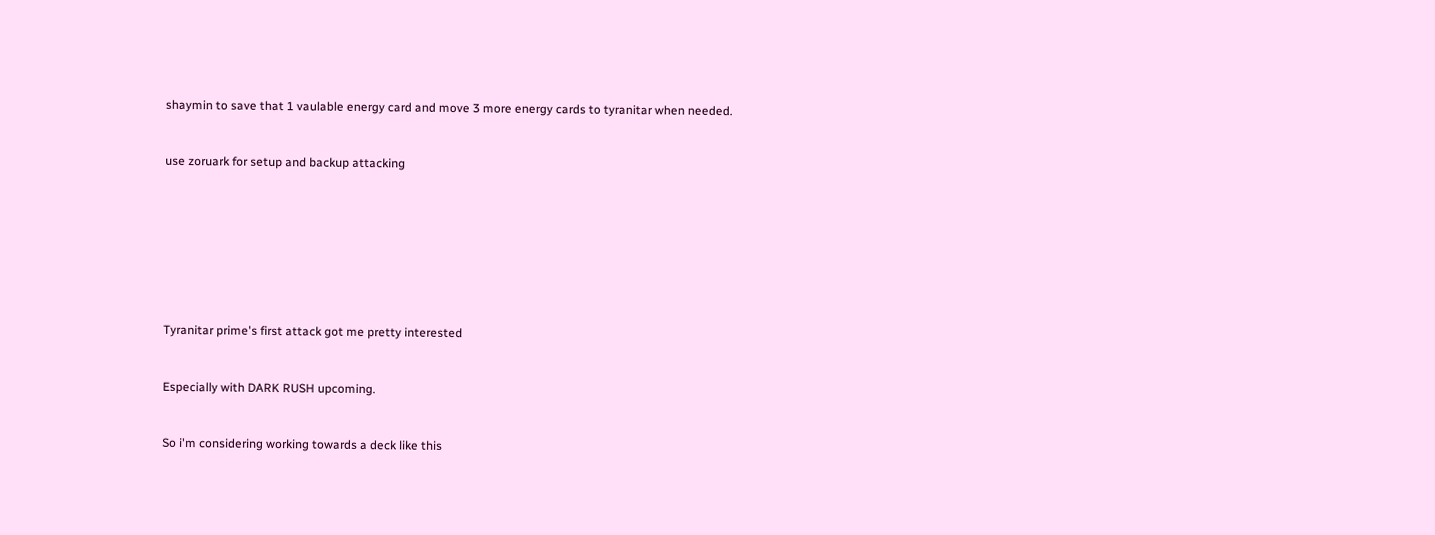shaymin to save that 1 vaulable energy card and move 3 more energy cards to tyranitar when needed.


use zoruark for setup and backup attacking








Tyranitar prime's first attack got me pretty interested


Especially with DARK RUSH upcoming.


So i'm considering working towards a deck like this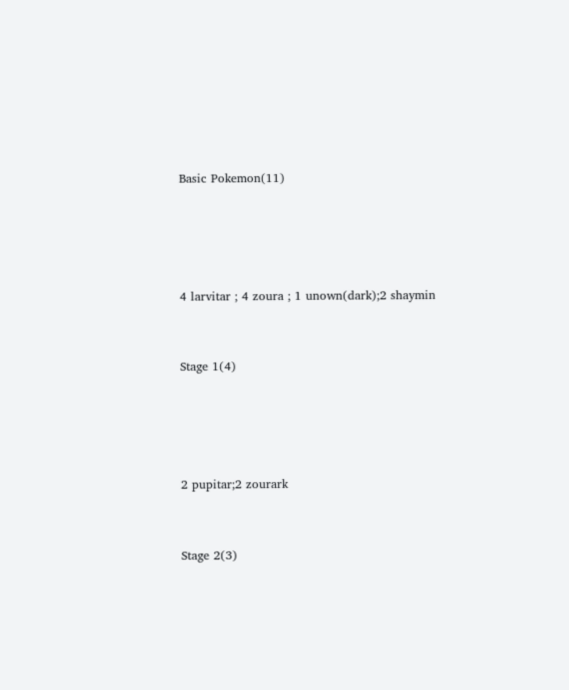Basic Pokemon(11)




4 larvitar ; 4 zoura ; 1 unown(dark);2 shaymin


Stage 1(4)




2 pupitar;2 zourark


Stage 2(3)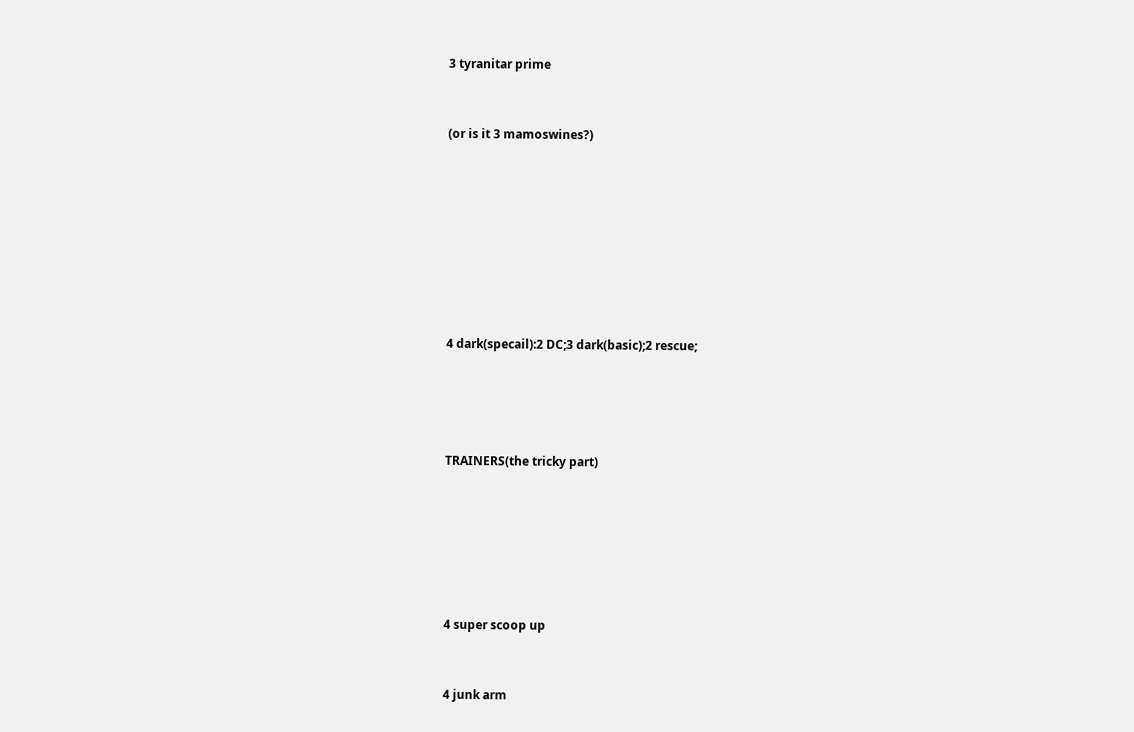3 tyranitar prime


(or is it 3 mamoswines?)








4 dark(specail):2 DC;3 dark(basic);2 rescue;




TRAINERS(the tricky part)






4 super scoop up


4 junk arm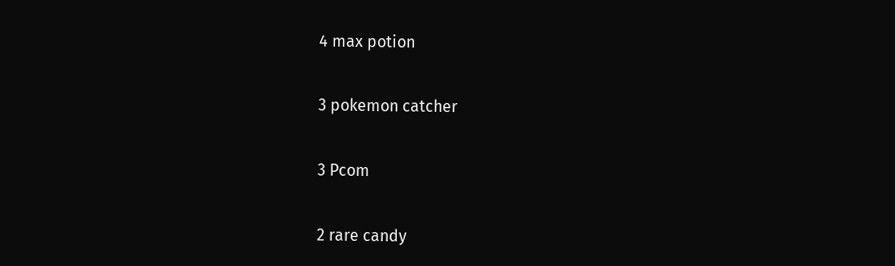4 max potion


3 pokemon catcher


3 Pcom


2 rare candy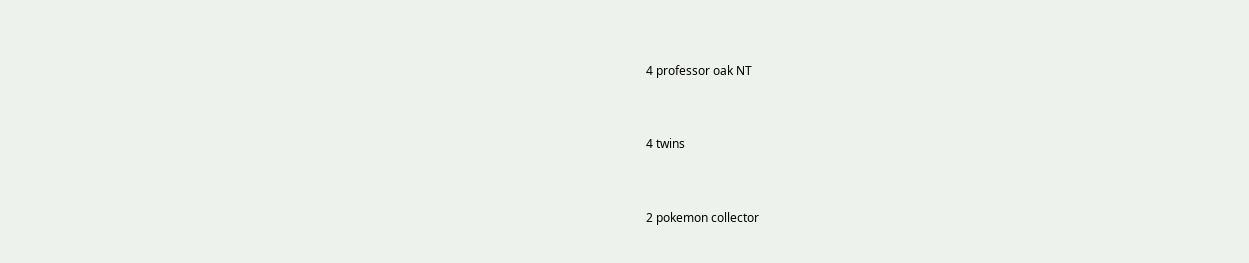4 professor oak NT


4 twins


2 pokemon collector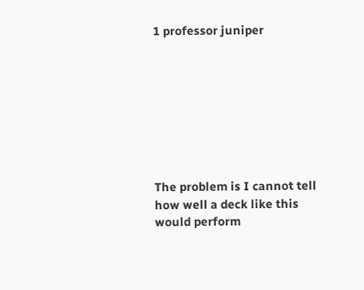1 professor juniper








The problem is I cannot tell how well a deck like this would perform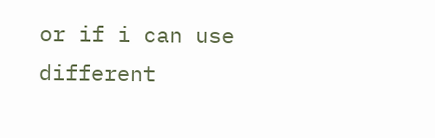or if i can use different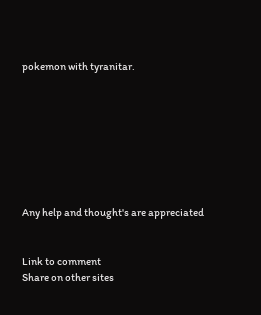pokemon with tyranitar.








Any help and thought's are appreciated


Link to comment
Share on other sites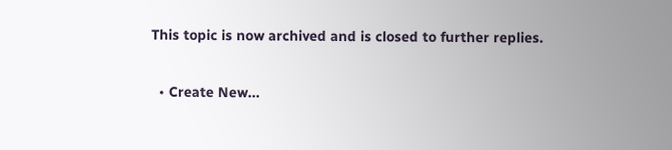This topic is now archived and is closed to further replies.

  • Create New...